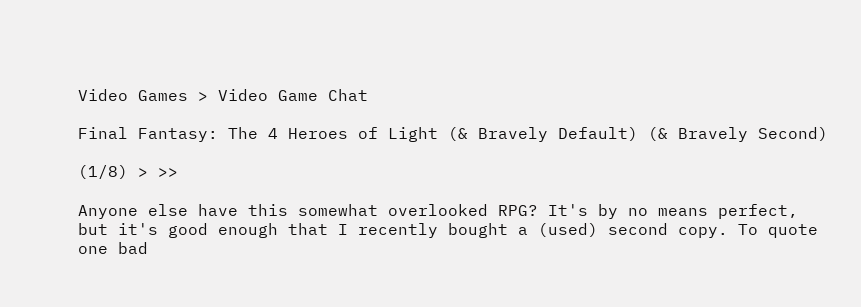Video Games > Video Game Chat

Final Fantasy: The 4 Heroes of Light (& Bravely Default) (& Bravely Second)

(1/8) > >>

Anyone else have this somewhat overlooked RPG? It's by no means perfect, but it's good enough that I recently bought a (used) second copy. To quote one bad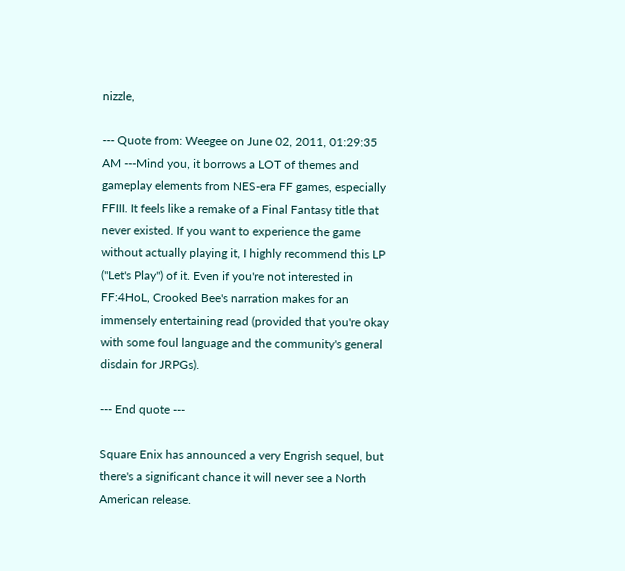nizzle,

--- Quote from: Weegee on June 02, 2011, 01:29:35 AM ---Mind you, it borrows a LOT of themes and gameplay elements from NES-era FF games, especially FFIII. It feels like a remake of a Final Fantasy title that never existed. If you want to experience the game without actually playing it, I highly recommend this LP ("Let's Play") of it. Even if you're not interested in FF:4HoL, Crooked Bee's narration makes for an immensely entertaining read (provided that you're okay with some foul language and the community's general disdain for JRPGs).

--- End quote ---

Square Enix has announced a very Engrish sequel, but there's a significant chance it will never see a North American release.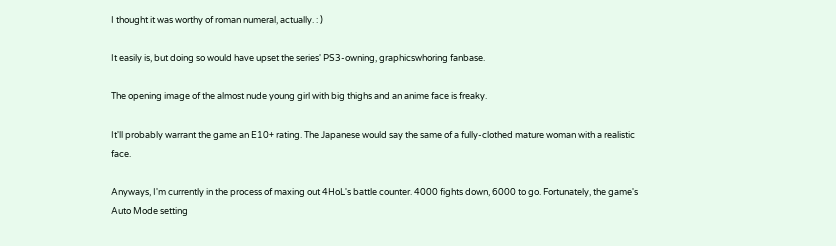I thought it was worthy of roman numeral, actually. : )

It easily is, but doing so would have upset the series' PS3-owning, graphicswhoring fanbase.

The opening image of the almost nude young girl with big thighs and an anime face is freaky.

It'll probably warrant the game an E10+ rating. The Japanese would say the same of a fully-clothed mature woman with a realistic face.

Anyways, I'm currently in the process of maxing out 4HoL's battle counter. 4000 fights down, 6000 to go. Fortunately, the game's Auto Mode setting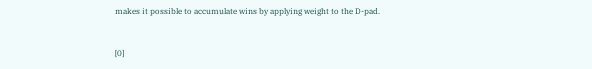makes it possible to accumulate wins by applying weight to the D-pad.


[0]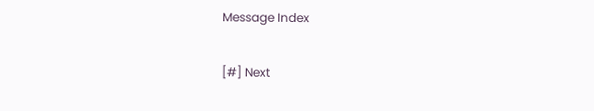Message Index

[#] Next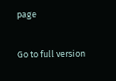page

Go to full version